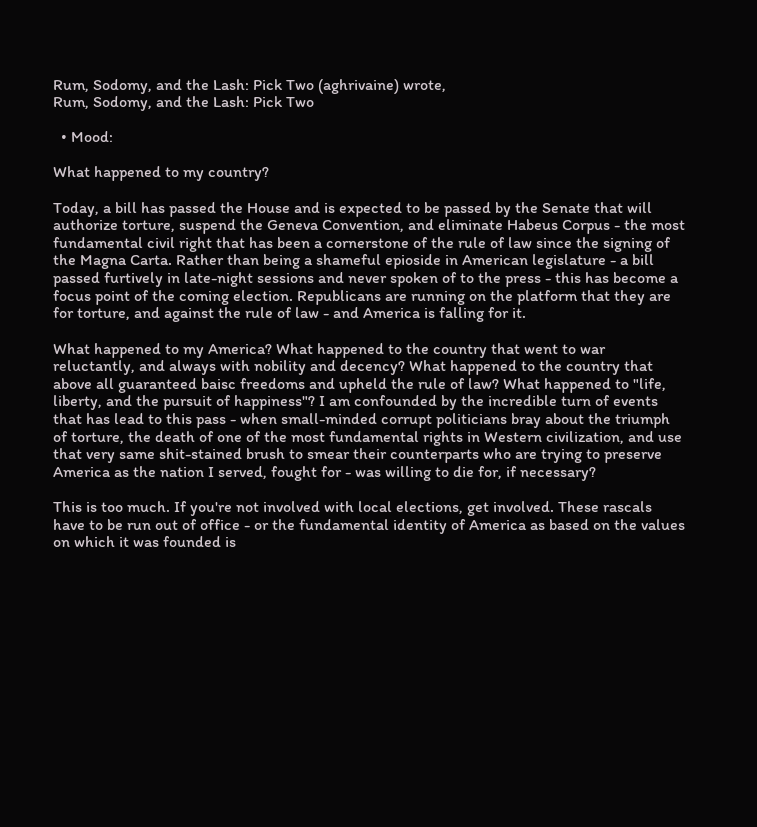Rum, Sodomy, and the Lash: Pick Two (aghrivaine) wrote,
Rum, Sodomy, and the Lash: Pick Two

  • Mood:

What happened to my country?

Today, a bill has passed the House and is expected to be passed by the Senate that will authorize torture, suspend the Geneva Convention, and eliminate Habeus Corpus - the most fundamental civil right that has been a cornerstone of the rule of law since the signing of the Magna Carta. Rather than being a shameful epioside in American legislature - a bill passed furtively in late-night sessions and never spoken of to the press - this has become a focus point of the coming election. Republicans are running on the platform that they are for torture, and against the rule of law - and America is falling for it.

What happened to my America? What happened to the country that went to war reluctantly, and always with nobility and decency? What happened to the country that above all guaranteed baisc freedoms and upheld the rule of law? What happened to "life, liberty, and the pursuit of happiness"? I am confounded by the incredible turn of events that has lead to this pass - when small-minded corrupt politicians bray about the triumph of torture, the death of one of the most fundamental rights in Western civilization, and use that very same shit-stained brush to smear their counterparts who are trying to preserve America as the nation I served, fought for - was willing to die for, if necessary?

This is too much. If you're not involved with local elections, get involved. These rascals have to be run out of office - or the fundamental identity of America as based on the values on which it was founded is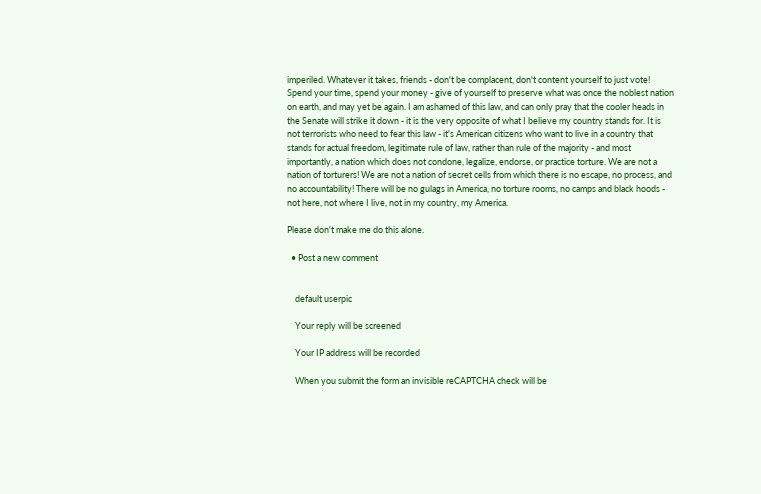imperiled. Whatever it takes, friends - don't be complacent, don't content yourself to just vote! Spend your time, spend your money - give of yourself to preserve what was once the noblest nation on earth, and may yet be again. I am ashamed of this law, and can only pray that the cooler heads in the Senate will strike it down - it is the very opposite of what I believe my country stands for. It is not terrorists who need to fear this law - it's American citizens who want to live in a country that stands for actual freedom, legitimate rule of law, rather than rule of the majority - and most importantly, a nation which does not condone, legalize, endorse, or practice torture. We are not a nation of torturers! We are not a nation of secret cells from which there is no escape, no process, and no accountability! There will be no gulags in America, no torture rooms, no camps and black hoods - not here, not where I live, not in my country, my America.

Please don't make me do this alone.

  • Post a new comment


    default userpic

    Your reply will be screened

    Your IP address will be recorded

    When you submit the form an invisible reCAPTCHA check will be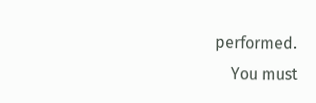performed.
    You must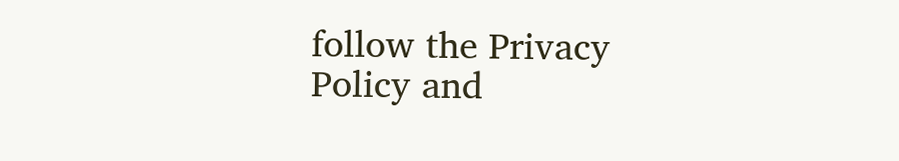follow the Privacy Policy and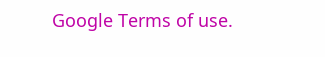Google Terms of use.